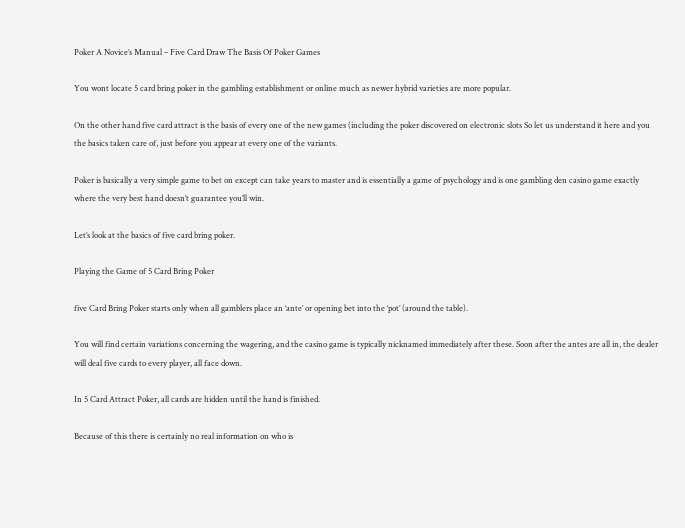Poker A Novice’s Manual – Five Card Draw The Basis Of Poker Games

You wont locate 5 card bring poker in the gambling establishment or online much as newer hybrid varieties are more popular.

On the other hand five card attract is the basis of every one of the new games (including the poker discovered on electronic slots So let us understand it here and you the basics taken care of, just before you appear at every one of the variants.

Poker is basically a very simple game to bet on except can take years to master and is essentially a game of psychology and is one gambling den casino game exactly where the very best hand doesn’t guarantee you’ll win.

Let’s look at the basics of five card bring poker.

Playing the Game of 5 Card Bring Poker

five Card Bring Poker starts only when all gamblers place an ‘ante’ or opening bet into the ‘pot’ (around the table).

You will find certain variations concerning the wagering, and the casino game is typically nicknamed immediately after these. Soon after the antes are all in, the dealer will deal five cards to every player, all face down.

In 5 Card Attract Poker, all cards are hidden until the hand is finished.

Because of this there is certainly no real information on who is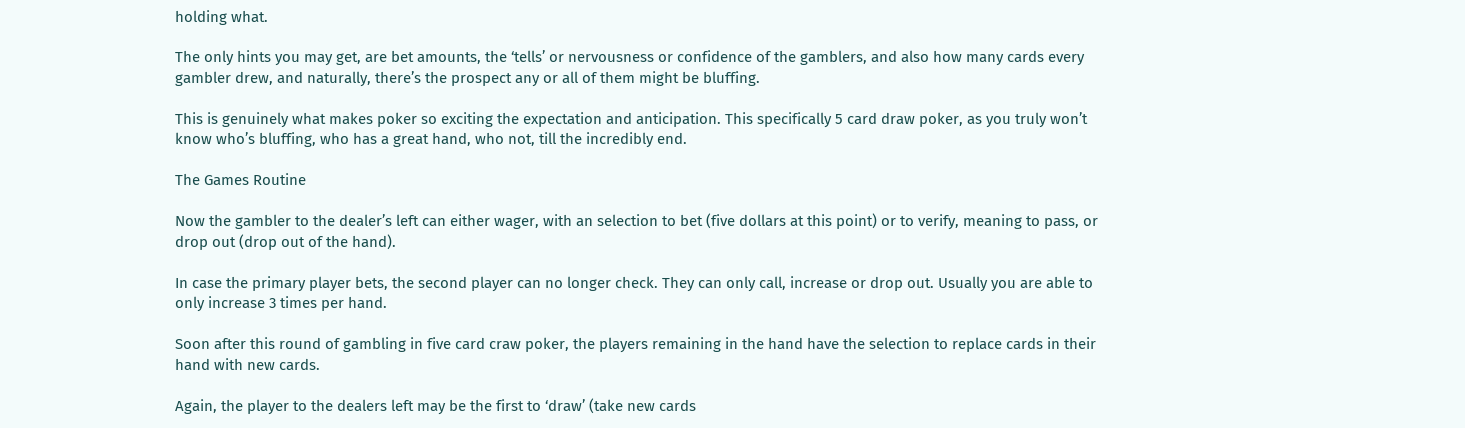holding what.

The only hints you may get, are bet amounts, the ‘tells’ or nervousness or confidence of the gamblers, and also how many cards every gambler drew, and naturally, there’s the prospect any or all of them might be bluffing.

This is genuinely what makes poker so exciting the expectation and anticipation. This specifically 5 card draw poker, as you truly won’t know who’s bluffing, who has a great hand, who not, till the incredibly end.

The Games Routine

Now the gambler to the dealer’s left can either wager, with an selection to bet (five dollars at this point) or to verify, meaning to pass, or drop out (drop out of the hand).

In case the primary player bets, the second player can no longer check. They can only call, increase or drop out. Usually you are able to only increase 3 times per hand.

Soon after this round of gambling in five card craw poker, the players remaining in the hand have the selection to replace cards in their hand with new cards.

Again, the player to the dealers left may be the first to ‘draw’ (take new cards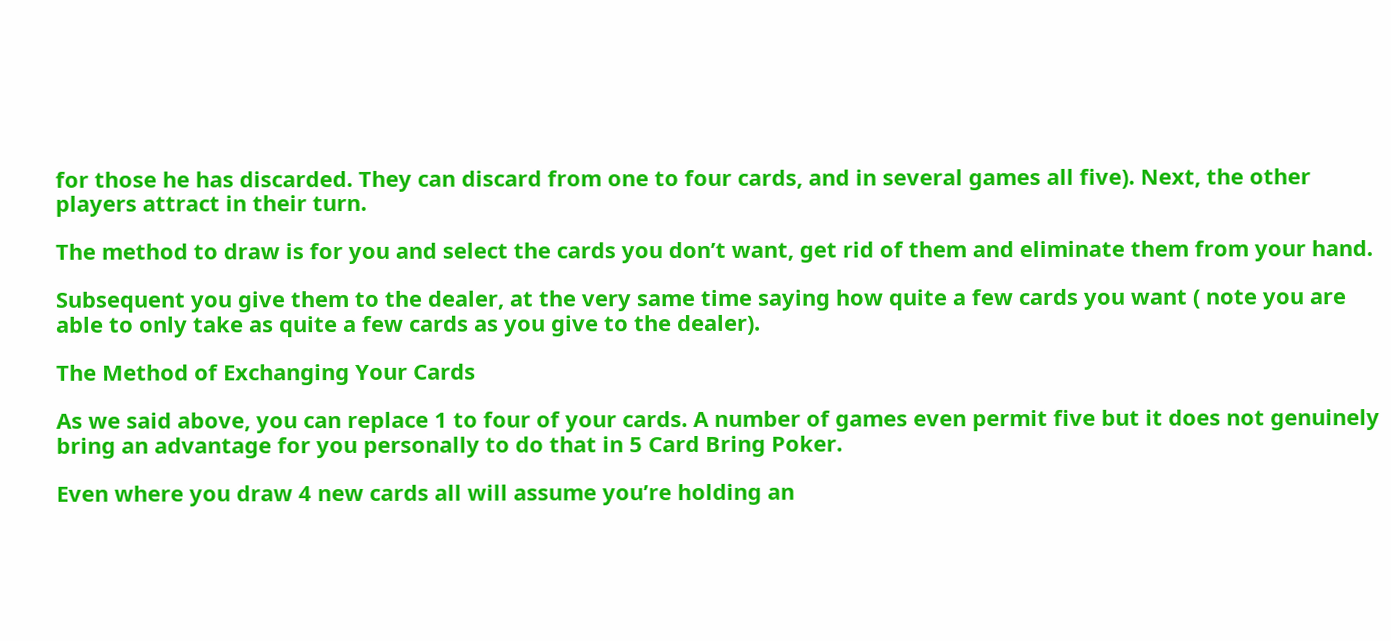for those he has discarded. They can discard from one to four cards, and in several games all five). Next, the other players attract in their turn.

The method to draw is for you and select the cards you don’t want, get rid of them and eliminate them from your hand.

Subsequent you give them to the dealer, at the very same time saying how quite a few cards you want ( note you are able to only take as quite a few cards as you give to the dealer).

The Method of Exchanging Your Cards

As we said above, you can replace 1 to four of your cards. A number of games even permit five but it does not genuinely bring an advantage for you personally to do that in 5 Card Bring Poker.

Even where you draw 4 new cards all will assume you’re holding an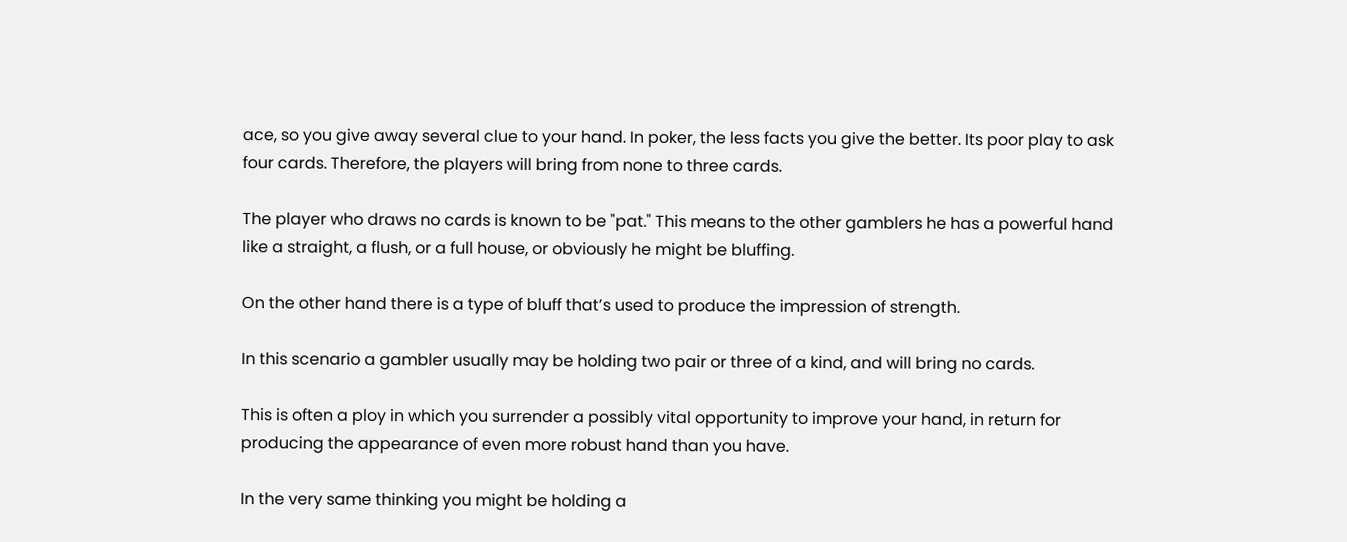ace, so you give away several clue to your hand. In poker, the less facts you give the better. Its poor play to ask four cards. Therefore, the players will bring from none to three cards.

The player who draws no cards is known to be "pat." This means to the other gamblers he has a powerful hand like a straight, a flush, or a full house, or obviously he might be bluffing.

On the other hand there is a type of bluff that’s used to produce the impression of strength.

In this scenario a gambler usually may be holding two pair or three of a kind, and will bring no cards.

This is often a ploy in which you surrender a possibly vital opportunity to improve your hand, in return for producing the appearance of even more robust hand than you have.

In the very same thinking you might be holding a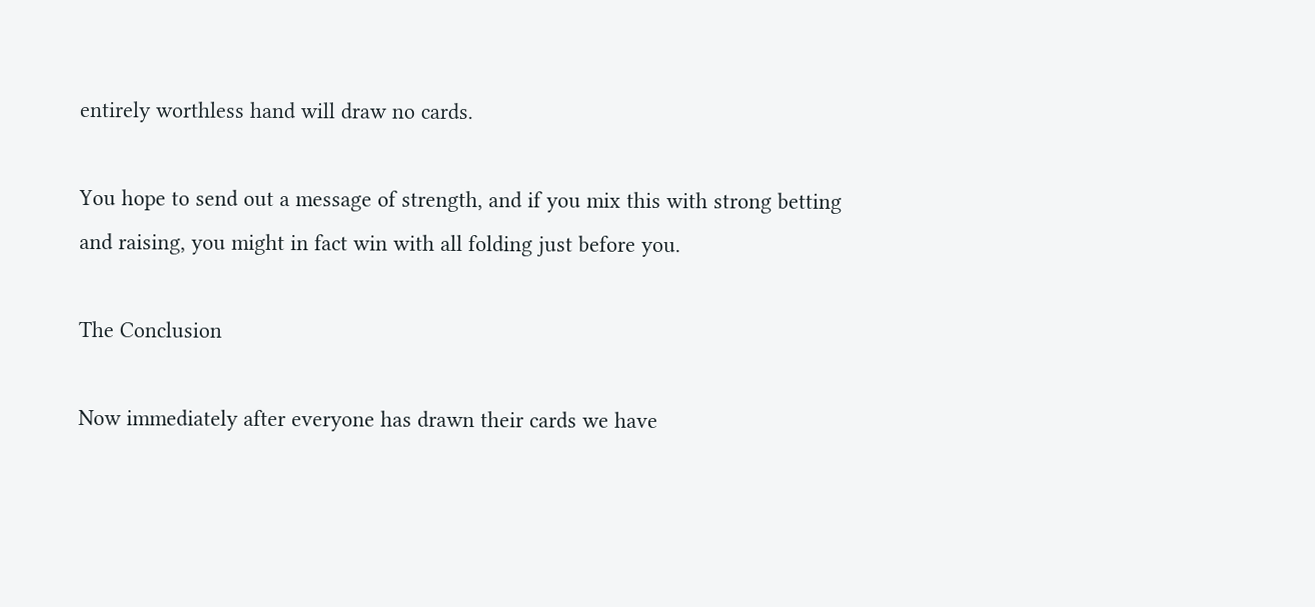entirely worthless hand will draw no cards.

You hope to send out a message of strength, and if you mix this with strong betting and raising, you might in fact win with all folding just before you.

The Conclusion

Now immediately after everyone has drawn their cards we have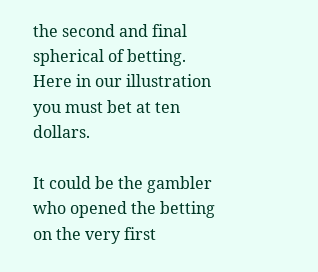the second and final spherical of betting. Here in our illustration you must bet at ten dollars.

It could be the gambler who opened the betting on the very first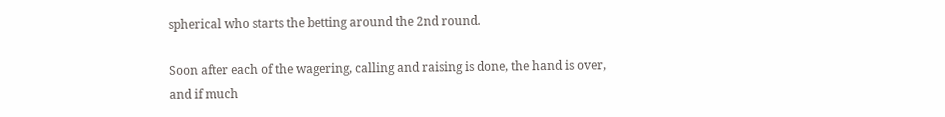spherical who starts the betting around the 2nd round.

Soon after each of the wagering, calling and raising is done, the hand is over, and if much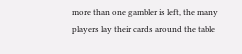more than one gambler is left, the many players lay their cards around the table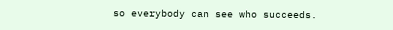so everybody can see who succeeds.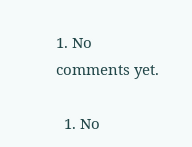1. No comments yet.

  1. No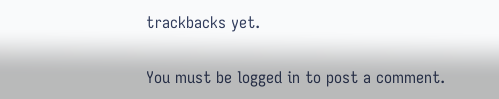trackbacks yet.

You must be logged in to post a comment.